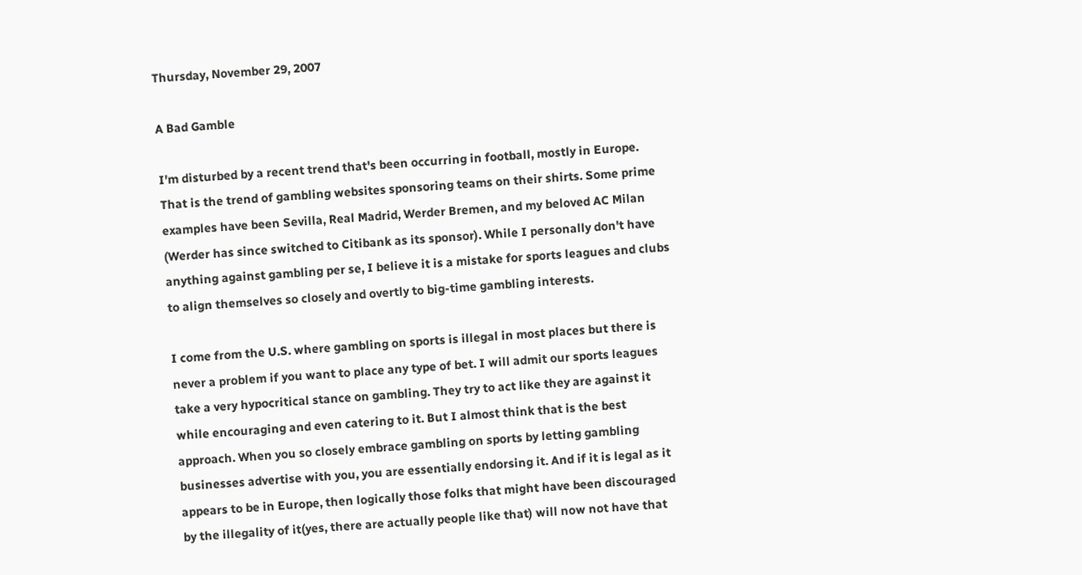Thursday, November 29, 2007

A Bad Gamble

I'm disturbed by a recent trend that's been occurring in football, mostly in Europe. That is the trend of gambling websites sponsoring teams on their shirts. Some prime examples have been Sevilla, Real Madrid, Werder Bremen, and my beloved AC Milan (Werder has since switched to Citibank as its sponsor). While I personally don't have anything against gambling per se, I believe it is a mistake for sports leagues and clubs to align themselves so closely and overtly to big-time gambling interests.

I come from the U.S. where gambling on sports is illegal in most places but there is never a problem if you want to place any type of bet. I will admit our sports leagues take a very hypocritical stance on gambling. They try to act like they are against it while encouraging and even catering to it. But I almost think that is the best approach. When you so closely embrace gambling on sports by letting gambling businesses advertise with you, you are essentially endorsing it. And if it is legal as it appears to be in Europe, then logically those folks that might have been discouraged by the illegality of it(yes, there are actually people like that) will now not have that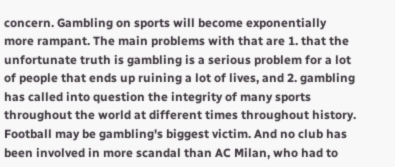concern. Gambling on sports will become exponentially more rampant. The main problems with that are 1. that the unfortunate truth is gambling is a serious problem for a lot of people that ends up ruining a lot of lives, and 2. gambling has called into question the integrity of many sports throughout the world at different times throughout history. Football may be gambling's biggest victim. And no club has been involved in more scandal than AC Milan, who had to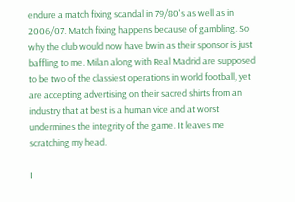endure a match fixing scandal in 79/80's as well as in 2006/07. Match fixing happens because of gambling. So why the club would now have bwin as their sponsor is just baffling to me. Milan along with Real Madrid are supposed to be two of the classiest operations in world football, yet are accepting advertising on their sacred shirts from an industry that at best is a human vice and at worst undermines the integrity of the game. It leaves me scratching my head.

I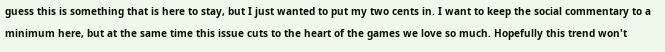guess this is something that is here to stay, but I just wanted to put my two cents in. I want to keep the social commentary to a minimum here, but at the same time this issue cuts to the heart of the games we love so much. Hopefully this trend won't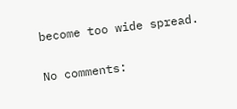become too wide spread.

No comments: